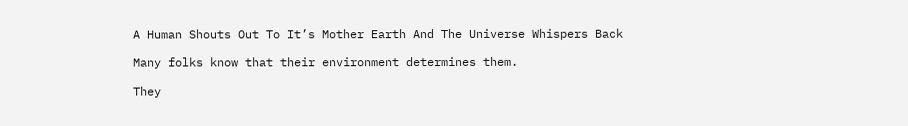A Human Shouts Out To It’s Mother Earth And The Universe Whispers Back

Many folks know that their environment determines them.

They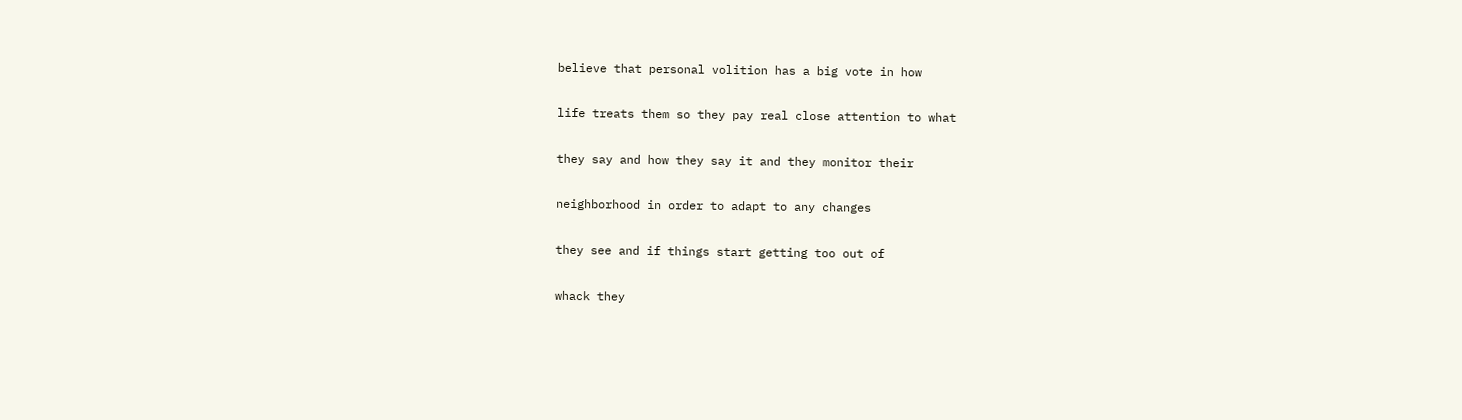believe that personal volition has a big vote in how

life treats them so they pay real close attention to what

they say and how they say it and they monitor their

neighborhood in order to adapt to any changes

they see and if things start getting too out of

whack they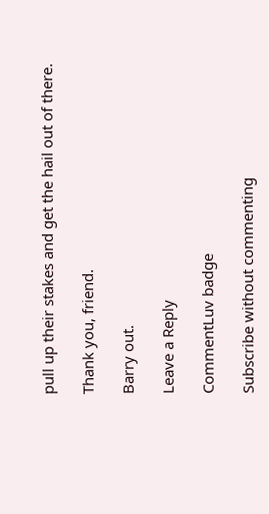pull up their stakes and get the hail out of there.

Thank you, friend.

Barry out.

Leave a Reply

CommentLuv badge

Subscribe without commenting